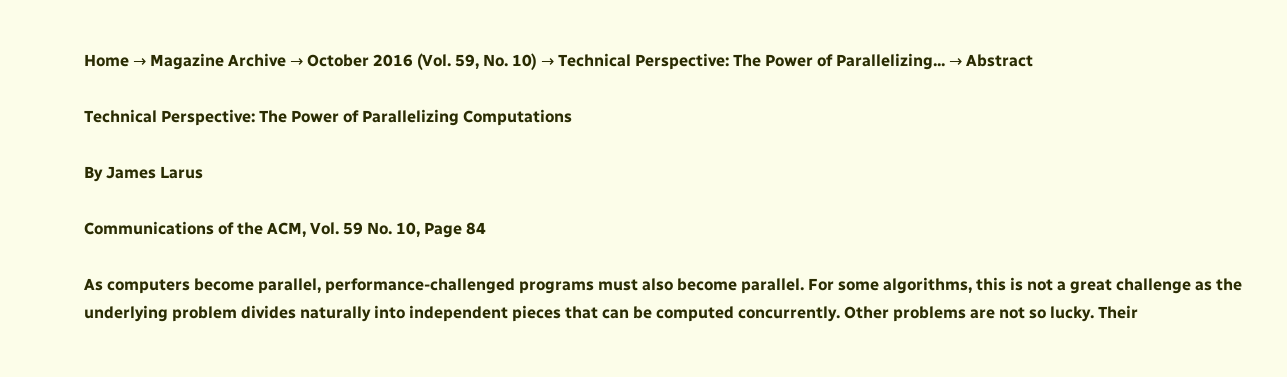Home → Magazine Archive → October 2016 (Vol. 59, No. 10) → Technical Perspective: The Power of Parallelizing... → Abstract

Technical Perspective: The Power of Parallelizing Computations

By James Larus

Communications of the ACM, Vol. 59 No. 10, Page 84

As computers become parallel, performance-challenged programs must also become parallel. For some algorithms, this is not a great challenge as the underlying problem divides naturally into independent pieces that can be computed concurrently. Other problems are not so lucky. Their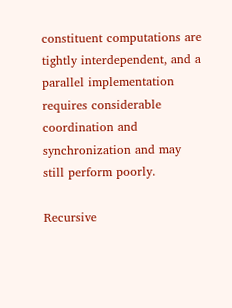constituent computations are tightly interdependent, and a parallel implementation requires considerable coordination and synchronization and may still perform poorly.

Recursive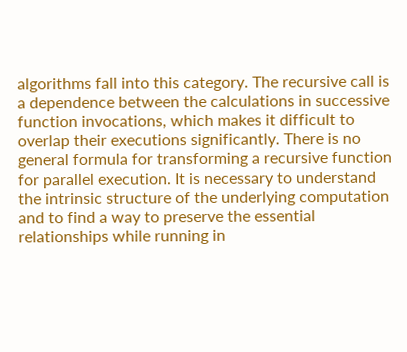algorithms fall into this category. The recursive call is a dependence between the calculations in successive function invocations, which makes it difficult to overlap their executions significantly. There is no general formula for transforming a recursive function for parallel execution. It is necessary to understand the intrinsic structure of the underlying computation and to find a way to preserve the essential relationships while running in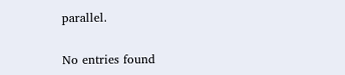parallel.


No entries found